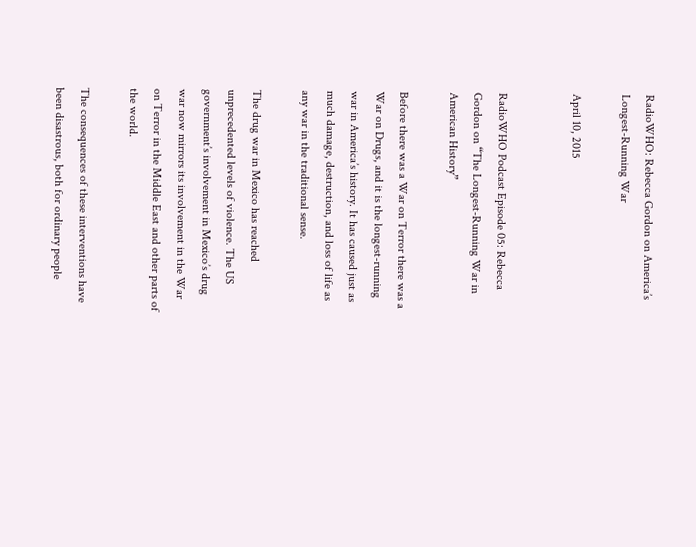RadioWHO: Rebecca Gordon on America’s Longest-Running War

April 10, 2015


RadioWHO Podcast Episode 05: Rebecca Gordon on “The Longest-Running War in American History”

Before there was a War on Terror there was a War on Drugs, and it is the longest-running war in America’s history. It has caused just as much damage, destruction, and loss of life as any war in the traditional sense.

The drug war in Mexico has reached unprecedented levels of violence. The US government’s involvement in Mexico’s drug war now mirrors its involvement in the War on Terror in the Middle East and other parts of the world.

The consequences of these interventions have been disastrous, both for ordinary people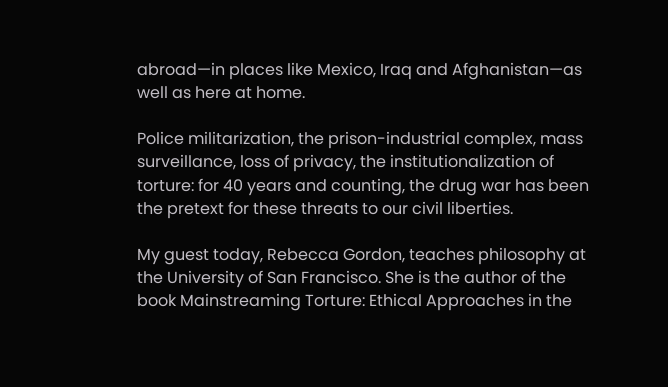abroad—in places like Mexico, Iraq and Afghanistan—as well as here at home.

Police militarization, the prison-industrial complex, mass surveillance, loss of privacy, the institutionalization of torture: for 40 years and counting, the drug war has been the pretext for these threats to our civil liberties.

My guest today, Rebecca Gordon, teaches philosophy at the University of San Francisco. She is the author of the book Mainstreaming Torture: Ethical Approaches in the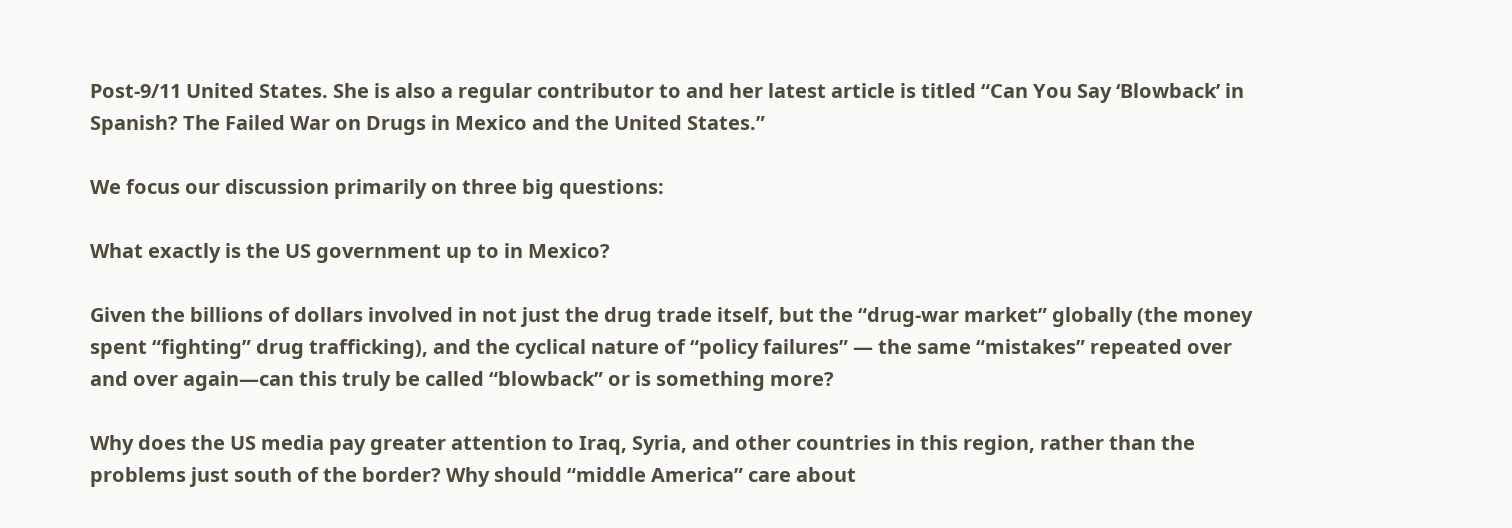Post-9/11 United States. She is also a regular contributor to and her latest article is titled “Can You Say ‘Blowback’ in Spanish? The Failed War on Drugs in Mexico and the United States.”

We focus our discussion primarily on three big questions:

What exactly is the US government up to in Mexico?

Given the billions of dollars involved in not just the drug trade itself, but the “drug-war market” globally (the money spent “fighting” drug trafficking), and the cyclical nature of “policy failures” — the same “mistakes” repeated over and over again—can this truly be called “blowback” or is something more?

Why does the US media pay greater attention to Iraq, Syria, and other countries in this region, rather than the problems just south of the border? Why should “middle America” care about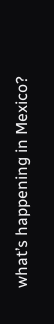what’s happening in Mexico?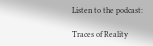Listen to the podcast:

Traces of Reality